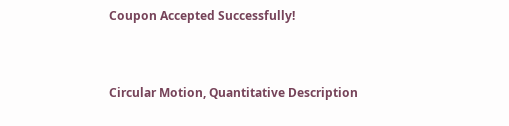Coupon Accepted Successfully!


Circular Motion, Quantitative Description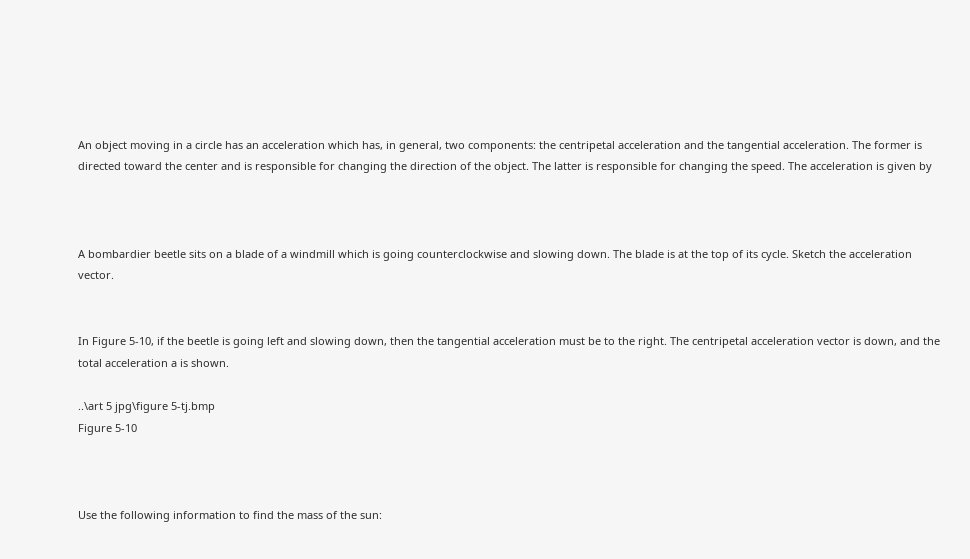An object moving in a circle has an acceleration which has, in general, two components: the centripetal acceleration and the tangential acceleration. The former is directed toward the center and is responsible for changing the direction of the object. The latter is responsible for changing the speed. The acceleration is given by



A bombardier beetle sits on a blade of a windmill which is going counterclockwise and slowing down. The blade is at the top of its cycle. Sketch the acceleration vector.


In Figure 5-10, if the beetle is going left and slowing down, then the tangential acceleration must be to the right. The centripetal acceleration vector is down, and the total acceleration a is shown.

..\art 5 jpg\figure 5-tj.bmp
Figure 5-10



Use the following information to find the mass of the sun: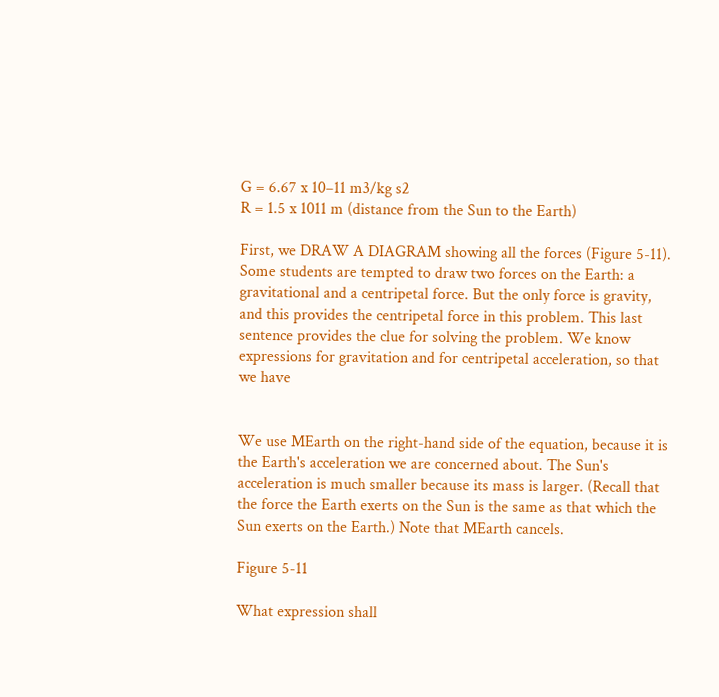G = 6.67 x 10–11 m3/kg s2
R = 1.5 x 1011 m (distance from the Sun to the Earth)

First, we DRAW A DIAGRAM showing all the forces (Figure 5-11). Some students are tempted to draw two forces on the Earth: a gravitational and a centripetal force. But the only force is gravity, and this provides the centripetal force in this problem. This last sentence provides the clue for solving the problem. We know expressions for gravitation and for centripetal acceleration, so that we have


We use MEarth on the right-hand side of the equation, because it is the Earth's acceleration we are concerned about. The Sun's acceleration is much smaller because its mass is larger. (Recall that the force the Earth exerts on the Sun is the same as that which the Sun exerts on the Earth.) Note that MEarth cancels.

Figure 5-11

What expression shall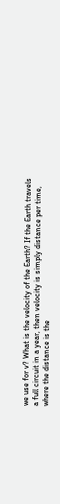we use for v? What is the velocity of the Earth? If the Earth travels a full circuit in a year, then velocity is simply distance per time, where the distance is the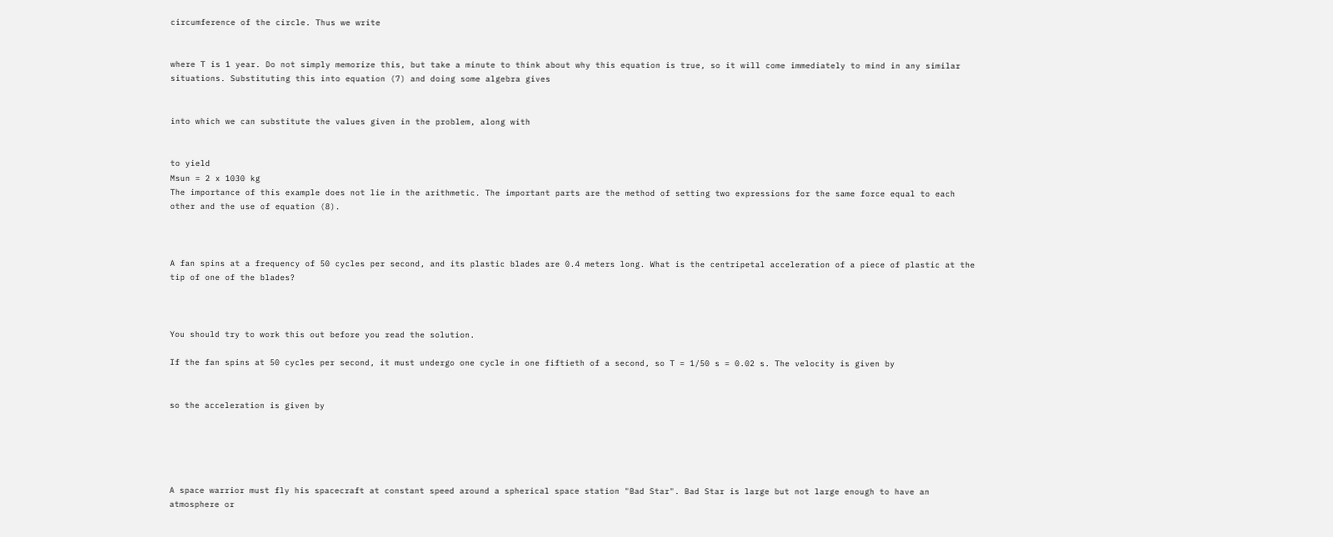circumference of the circle. Thus we write


where T is 1 year. Do not simply memorize this, but take a minute to think about why this equation is true, so it will come immediately to mind in any similar situations. Substituting this into equation (7) and doing some algebra gives


into which we can substitute the values given in the problem, along with


to yield
Msun = 2 x 1030 kg
The importance of this example does not lie in the arithmetic. The important parts are the method of setting two expressions for the same force equal to each other and the use of equation (8).



A fan spins at a frequency of 50 cycles per second, and its plastic blades are 0.4 meters long. What is the centripetal acceleration of a piece of plastic at the tip of one of the blades?



You should try to work this out before you read the solution.

If the fan spins at 50 cycles per second, it must undergo one cycle in one fiftieth of a second, so T = 1/50 s = 0.02 s. The velocity is given by


so the acceleration is given by





A space warrior must fly his spacecraft at constant speed around a spherical space station "Bad Star". Bad Star is large but not large enough to have an atmosphere or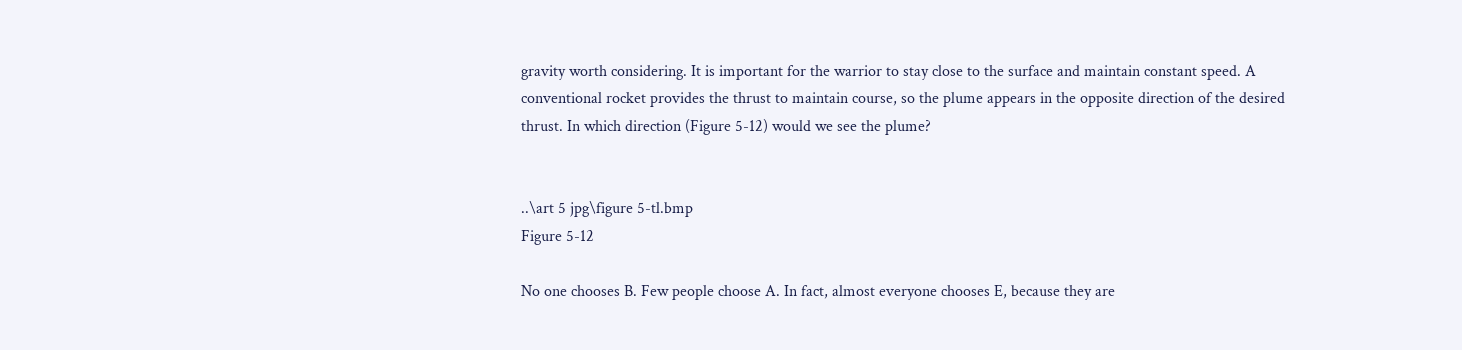gravity worth considering. It is important for the warrior to stay close to the surface and maintain constant speed. A conventional rocket provides the thrust to maintain course, so the plume appears in the opposite direction of the desired thrust. In which direction (Figure 5-12) would we see the plume?


..\art 5 jpg\figure 5-tl.bmp
Figure 5-12

No one chooses B. Few people choose A. In fact, almost everyone chooses E, because they are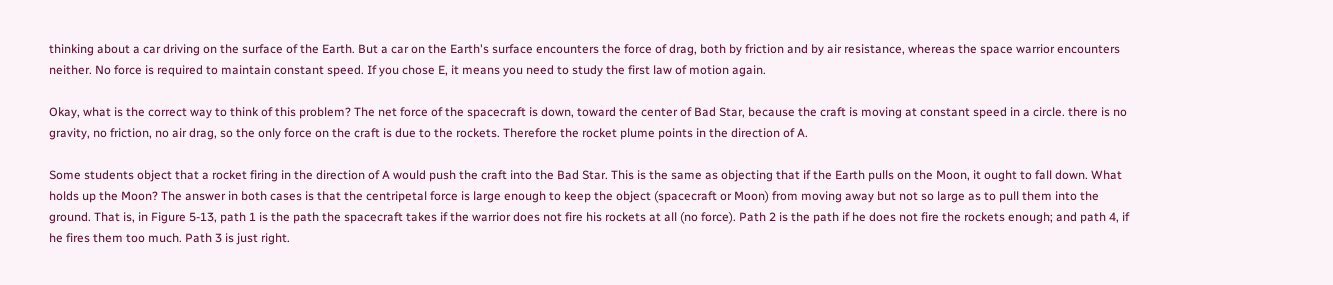thinking about a car driving on the surface of the Earth. But a car on the Earth's surface encounters the force of drag, both by friction and by air resistance, whereas the space warrior encounters neither. No force is required to maintain constant speed. If you chose E, it means you need to study the first law of motion again.

Okay, what is the correct way to think of this problem? The net force of the spacecraft is down, toward the center of Bad Star, because the craft is moving at constant speed in a circle. there is no gravity, no friction, no air drag, so the only force on the craft is due to the rockets. Therefore the rocket plume points in the direction of A.

Some students object that a rocket firing in the direction of A would push the craft into the Bad Star. This is the same as objecting that if the Earth pulls on the Moon, it ought to fall down. What holds up the Moon? The answer in both cases is that the centripetal force is large enough to keep the object (spacecraft or Moon) from moving away but not so large as to pull them into the ground. That is, in Figure 5-13, path 1 is the path the spacecraft takes if the warrior does not fire his rockets at all (no force). Path 2 is the path if he does not fire the rockets enough; and path 4, if he fires them too much. Path 3 is just right.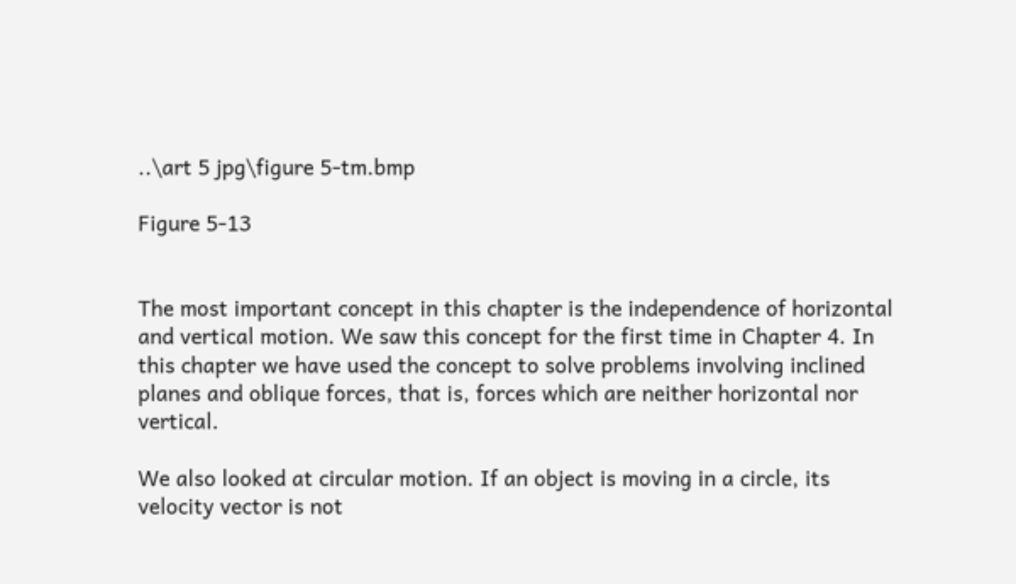..\art 5 jpg\figure 5-tm.bmp

Figure 5-13


The most important concept in this chapter is the independence of horizontal and vertical motion. We saw this concept for the first time in Chapter 4. In this chapter we have used the concept to solve problems involving inclined planes and oblique forces, that is, forces which are neither horizontal nor vertical.

We also looked at circular motion. If an object is moving in a circle, its velocity vector is not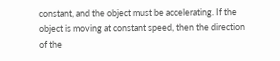constant, and the object must be accelerating. If the object is moving at constant speed, then the direction of the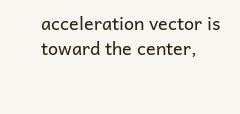acceleration vector is toward the center,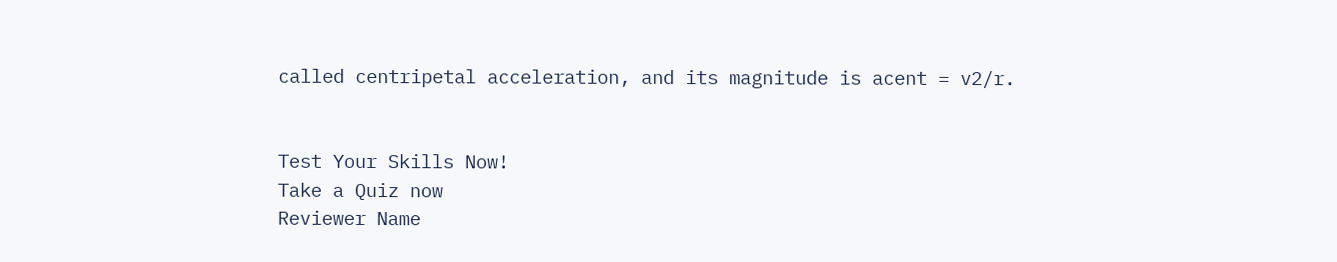called centripetal acceleration, and its magnitude is acent = v2/r.


Test Your Skills Now!
Take a Quiz now
Reviewer Name